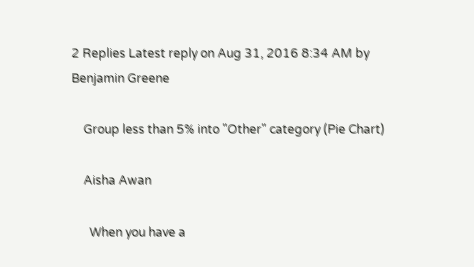2 Replies Latest reply on Aug 31, 2016 8:34 AM by Benjamin Greene

    Group less than 5% into "Other" category (Pie Chart)

    Aisha Awan

      When you have a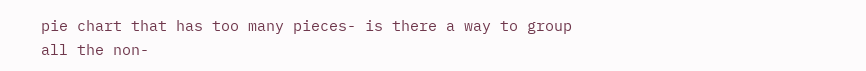pie chart that has too many pieces- is there a way to group all the non-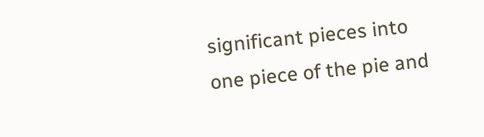significant pieces into one piece of the pie and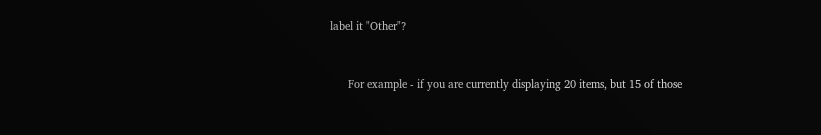label it "Other"?


      For example - if you are currently displaying 20 items, but 15 of those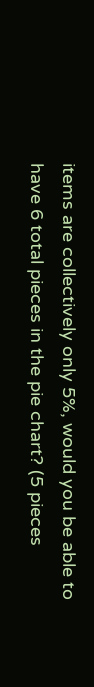items are collectively only 5%, would you be able to have 6 total pieces in the pie chart? (5 pieces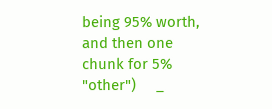being 95% worth, and then one chunk for 5% "other")     _